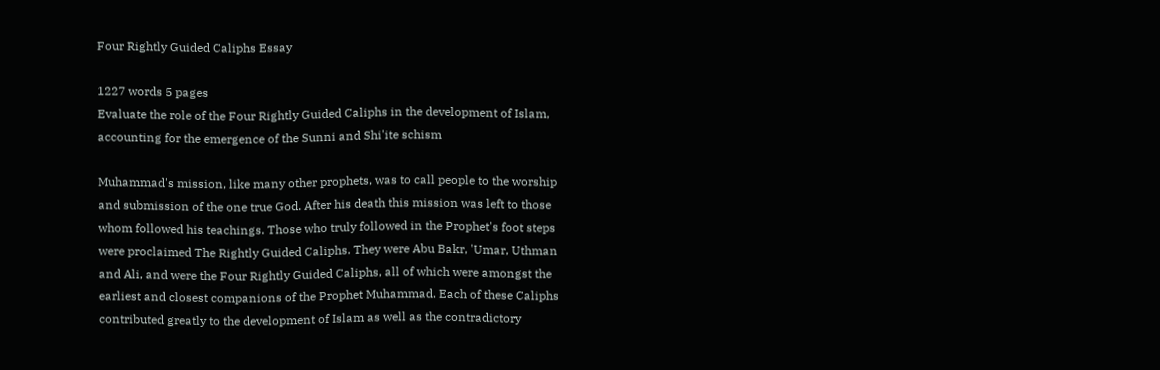Four Rightly Guided Caliphs Essay

1227 words 5 pages
Evaluate the role of the Four Rightly Guided Caliphs in the development of Islam, accounting for the emergence of the Sunni and Shi'ite schism

Muhammad's mission, like many other prophets, was to call people to the worship and submission of the one true God. After his death this mission was left to those whom followed his teachings. Those who truly followed in the Prophet's foot steps were proclaimed The Rightly Guided Caliphs. They were Abu Bakr, 'Umar, Uthman and Ali, and were the Four Rightly Guided Caliphs, all of which were amongst the earliest and closest companions of the Prophet Muhammad. Each of these Caliphs contributed greatly to the development of Islam as well as the contradictory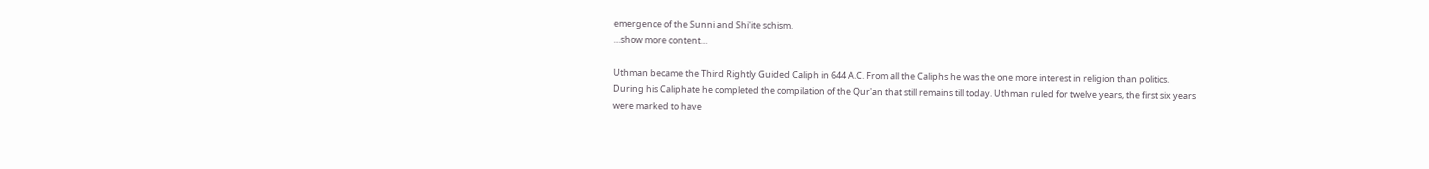emergence of the Sunni and Shi'ite schism.
…show more content…

Uthman became the Third Rightly Guided Caliph in 644 A.C. From all the Caliphs he was the one more interest in religion than politics. During his Caliphate he completed the compilation of the Qur'an that still remains till today. Uthman ruled for twelve years, the first six years were marked to have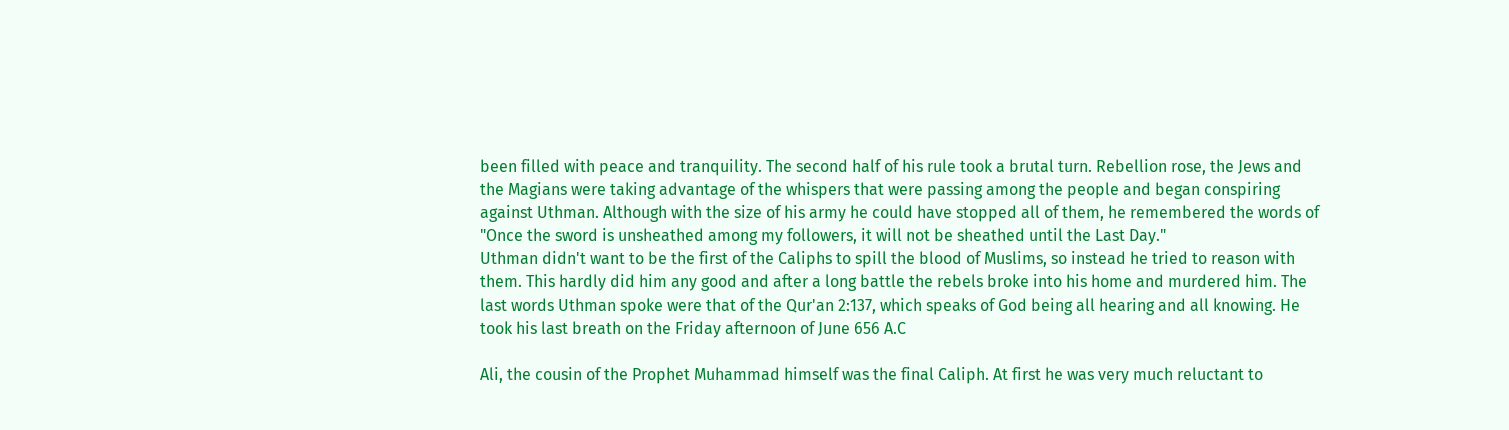been filled with peace and tranquility. The second half of his rule took a brutal turn. Rebellion rose, the Jews and the Magians were taking advantage of the whispers that were passing among the people and began conspiring against Uthman. Although with the size of his army he could have stopped all of them, he remembered the words of
"Once the sword is unsheathed among my followers, it will not be sheathed until the Last Day."
Uthman didn't want to be the first of the Caliphs to spill the blood of Muslims, so instead he tried to reason with them. This hardly did him any good and after a long battle the rebels broke into his home and murdered him. The last words Uthman spoke were that of the Qur'an 2:137, which speaks of God being all hearing and all knowing. He took his last breath on the Friday afternoon of June 656 A.C

Ali, the cousin of the Prophet Muhammad himself was the final Caliph. At first he was very much reluctant to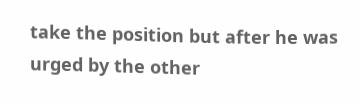take the position but after he was urged by the other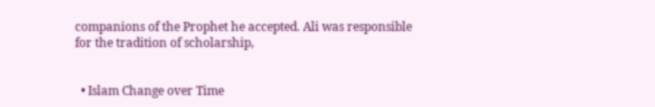companions of the Prophet he accepted. Ali was responsible for the tradition of scholarship,


  • Islam Change over Time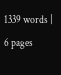1339 words | 6 pages